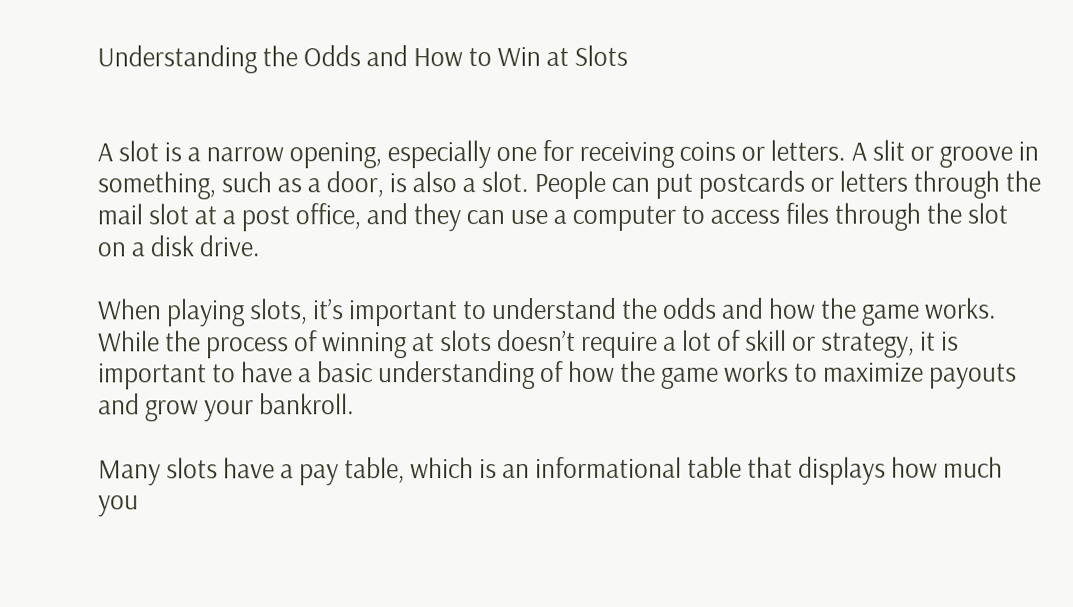Understanding the Odds and How to Win at Slots


A slot is a narrow opening, especially one for receiving coins or letters. A slit or groove in something, such as a door, is also a slot. People can put postcards or letters through the mail slot at a post office, and they can use a computer to access files through the slot on a disk drive.

When playing slots, it’s important to understand the odds and how the game works. While the process of winning at slots doesn’t require a lot of skill or strategy, it is important to have a basic understanding of how the game works to maximize payouts and grow your bankroll.

Many slots have a pay table, which is an informational table that displays how much you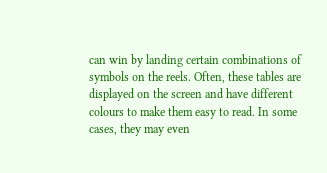can win by landing certain combinations of symbols on the reels. Often, these tables are displayed on the screen and have different colours to make them easy to read. In some cases, they may even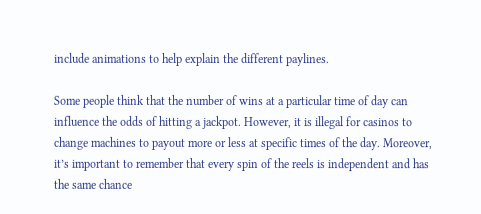include animations to help explain the different paylines.

Some people think that the number of wins at a particular time of day can influence the odds of hitting a jackpot. However, it is illegal for casinos to change machines to payout more or less at specific times of the day. Moreover, it’s important to remember that every spin of the reels is independent and has the same chance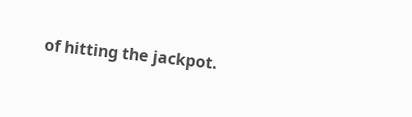of hitting the jackpot.